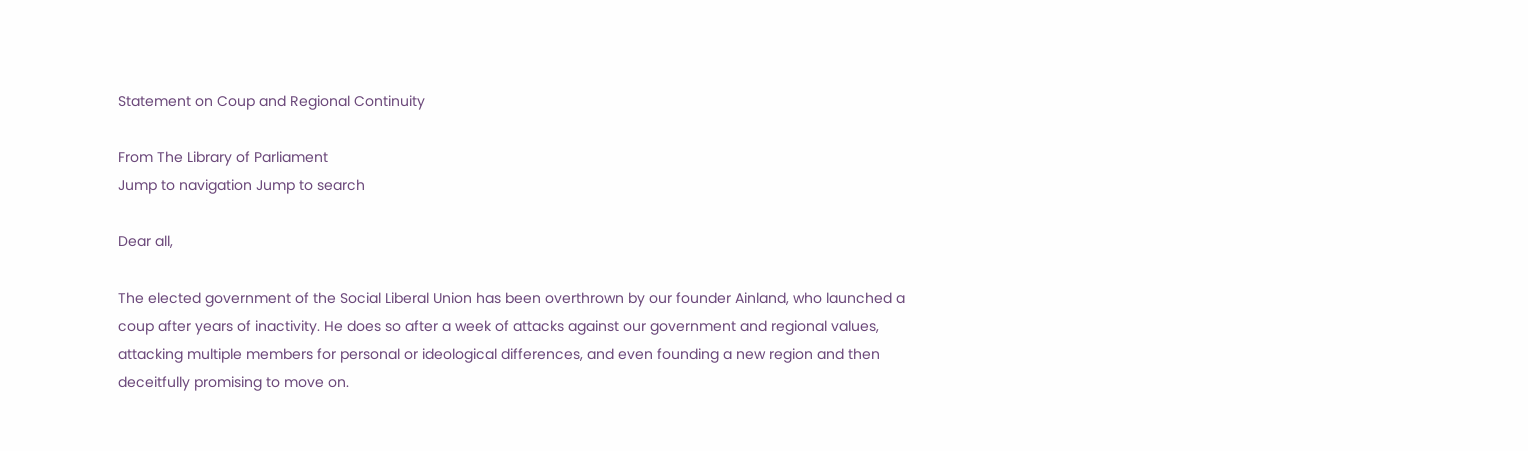Statement on Coup and Regional Continuity

From The Library of Parliament
Jump to navigation Jump to search

Dear all,

The elected government of the Social Liberal Union has been overthrown by our founder Ainland, who launched a coup after years of inactivity. He does so after a week of attacks against our government and regional values, attacking multiple members for personal or ideological differences, and even founding a new region and then deceitfully promising to move on.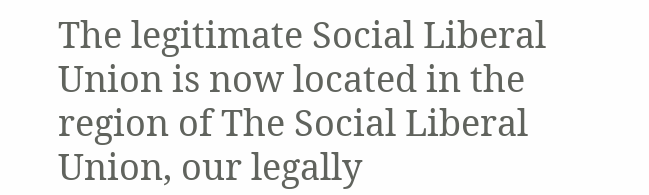The legitimate Social Liberal Union is now located in the region of The Social Liberal Union, our legally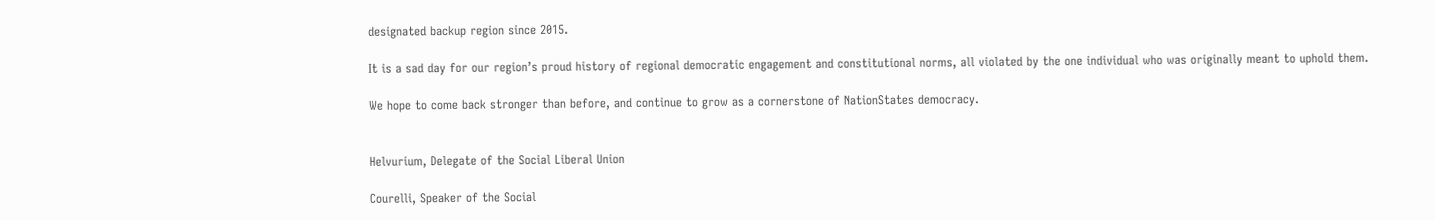designated backup region since 2015.

It is a sad day for our region’s proud history of regional democratic engagement and constitutional norms, all violated by the one individual who was originally meant to uphold them.

We hope to come back stronger than before, and continue to grow as a cornerstone of NationStates democracy.


Helvurium, Delegate of the Social Liberal Union

Courelli, Speaker of the Social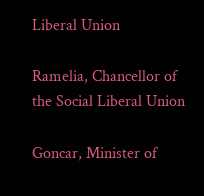Liberal Union

Ramelia, Chancellor of the Social Liberal Union

Goncar, Minister of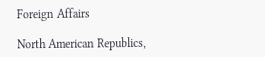Foreign Affairs

North American Republics,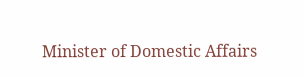Minister of Domestic Affairs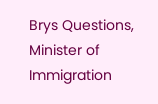Brys Questions, Minister of Immigration